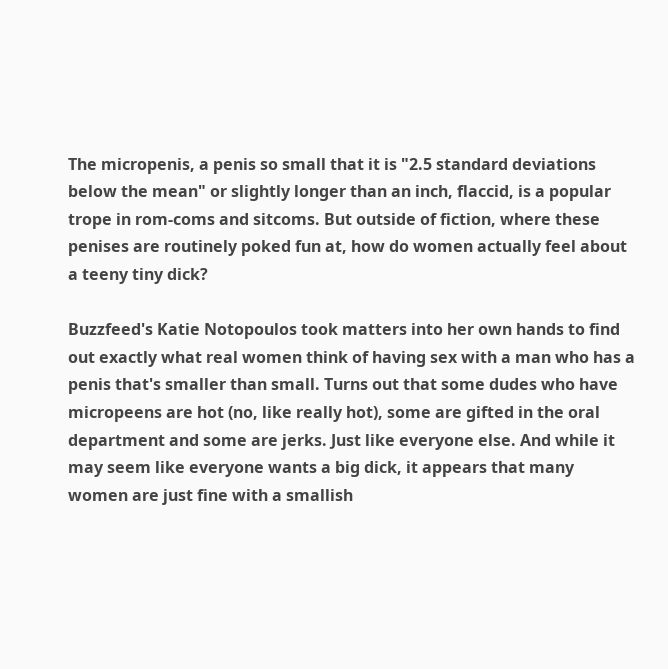The micropenis, a penis so small that it is "2.5 standard deviations below the mean" or slightly longer than an inch, flaccid, is a popular trope in rom-coms and sitcoms. But outside of fiction, where these penises are routinely poked fun at, how do women actually feel about a teeny tiny dick?

Buzzfeed's Katie Notopoulos took matters into her own hands to find out exactly what real women think of having sex with a man who has a penis that's smaller than small. Turns out that some dudes who have micropeens are hot (no, like really hot), some are gifted in the oral department and some are jerks. Just like everyone else. And while it may seem like everyone wants a big dick, it appears that many women are just fine with a smallish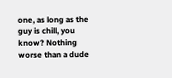one, as long as the guy is chill, you know? Nothing worse than a dude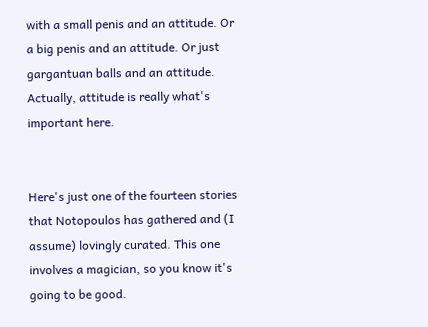with a small penis and an attitude. Or a big penis and an attitude. Or just gargantuan balls and an attitude. Actually, attitude is really what's important here.


Here's just one of the fourteen stories that Notopoulos has gathered and (I assume) lovingly curated. This one involves a magician, so you know it's going to be good.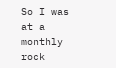So I was at a monthly rock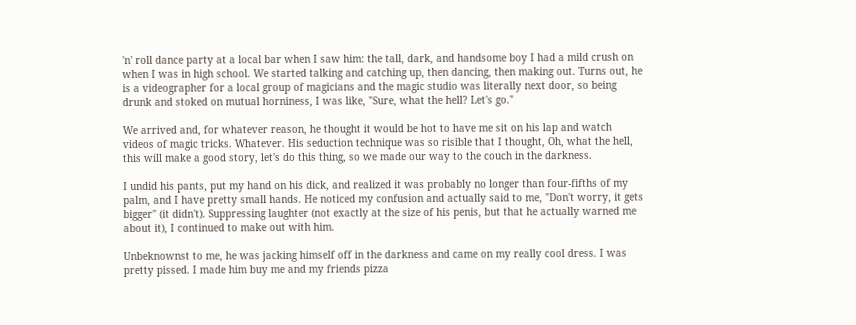'n' roll dance party at a local bar when I saw him: the tall, dark, and handsome boy I had a mild crush on when I was in high school. We started talking and catching up, then dancing, then making out. Turns out, he is a videographer for a local group of magicians and the magic studio was literally next door, so being drunk and stoked on mutual horniness, I was like, "Sure, what the hell? Let's go."

We arrived and, for whatever reason, he thought it would be hot to have me sit on his lap and watch videos of magic tricks. Whatever. His seduction technique was so risible that I thought, Oh, what the hell, this will make a good story, let's do this thing, so we made our way to the couch in the darkness.

I undid his pants, put my hand on his dick, and realized it was probably no longer than four-fifths of my palm, and I have pretty small hands. He noticed my confusion and actually said to me, "Don't worry, it gets bigger" (it didn't). Suppressing laughter (not exactly at the size of his penis, but that he actually warned me about it), I continued to make out with him.

Unbeknownst to me, he was jacking himself off in the darkness and came on my really cool dress. I was pretty pissed. I made him buy me and my friends pizza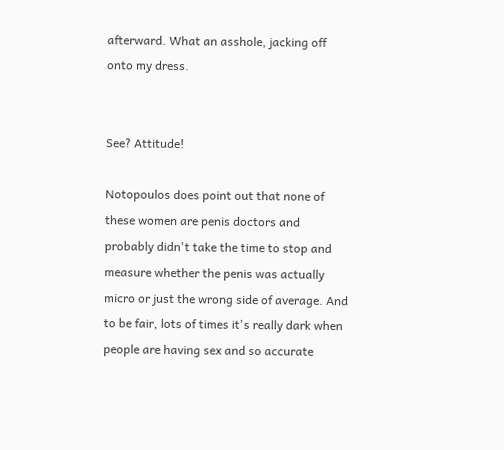afterward. What an asshole, jacking off onto my dress.


See? Attitude!

Notopoulos does point out that none of these women are penis doctors and probably didn't take the time to stop and measure whether the penis was actually micro or just the wrong side of average. And to be fair, lots of times it's really dark when people are having sex and so accurate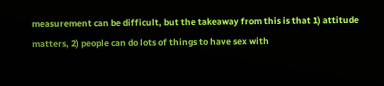measurement can be difficult, but the takeaway from this is that 1) attitude matters, 2) people can do lots of things to have sex with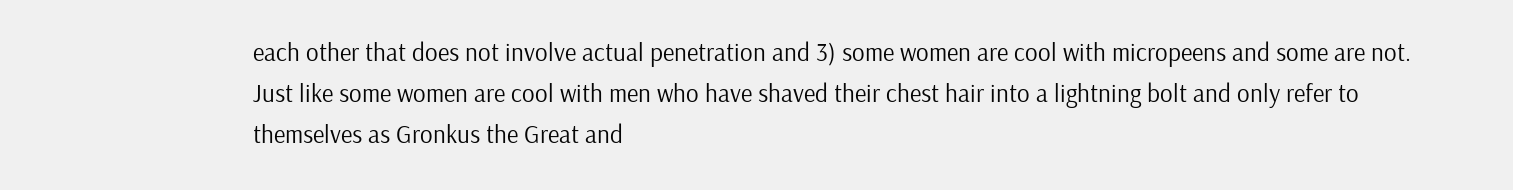each other that does not involve actual penetration and 3) some women are cool with micropeens and some are not. Just like some women are cool with men who have shaved their chest hair into a lightning bolt and only refer to themselves as Gronkus the Great and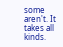some aren't. It takes all kinds.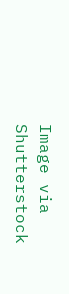Image via Shutterstock